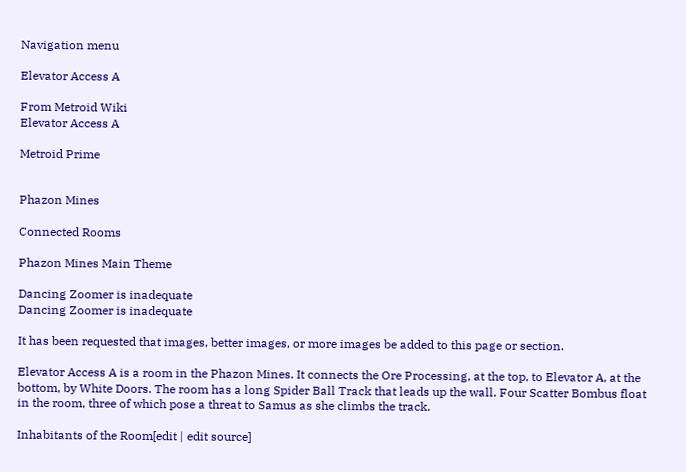Navigation menu

Elevator Access A

From Metroid Wiki
Elevator Access A

Metroid Prime


Phazon Mines

Connected Rooms

Phazon Mines Main Theme

Dancing Zoomer is inadequate
Dancing Zoomer is inadequate

It has been requested that images, better images, or more images be added to this page or section.

Elevator Access A is a room in the Phazon Mines. It connects the Ore Processing, at the top, to Elevator A, at the bottom, by White Doors. The room has a long Spider Ball Track that leads up the wall. Four Scatter Bombus float in the room, three of which pose a threat to Samus as she climbs the track.

Inhabitants of the Room[edit | edit source]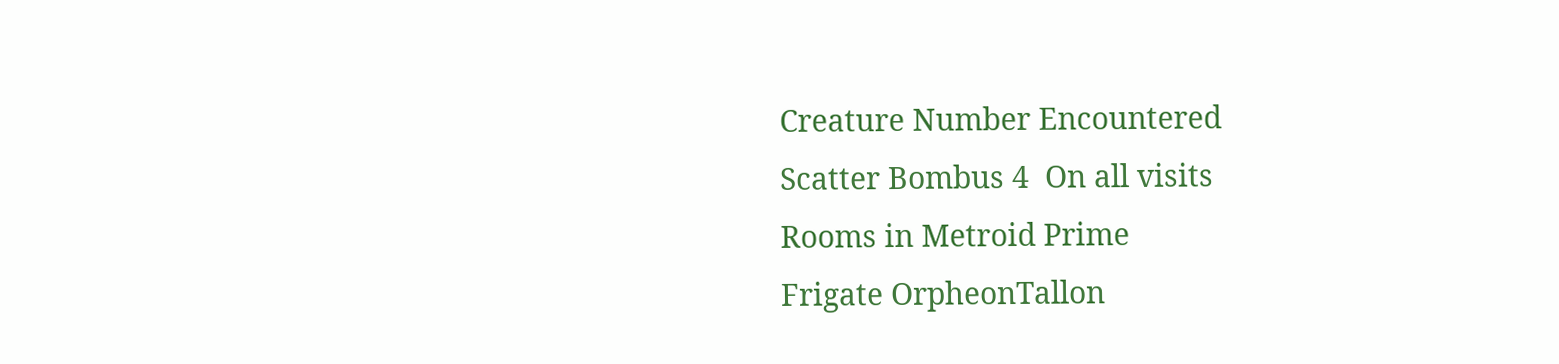Creature Number Encountered
Scatter Bombus 4  On all visits
Rooms in Metroid Prime
Frigate OrpheonTallon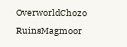OverworldChozo RuinsMagmoor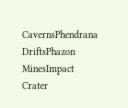CavernsPhendrana DriftsPhazon MinesImpact Crater